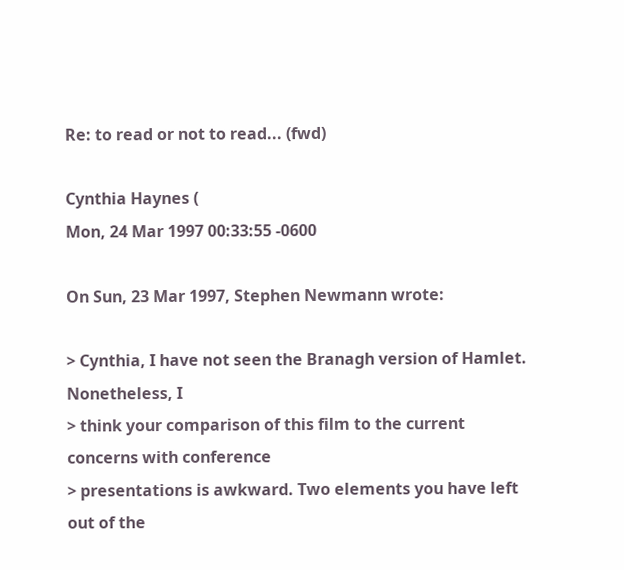Re: to read or not to read... (fwd)

Cynthia Haynes (
Mon, 24 Mar 1997 00:33:55 -0600

On Sun, 23 Mar 1997, Stephen Newmann wrote:

> Cynthia, I have not seen the Branagh version of Hamlet. Nonetheless, I
> think your comparison of this film to the current concerns with conference
> presentations is awkward. Two elements you have left out of the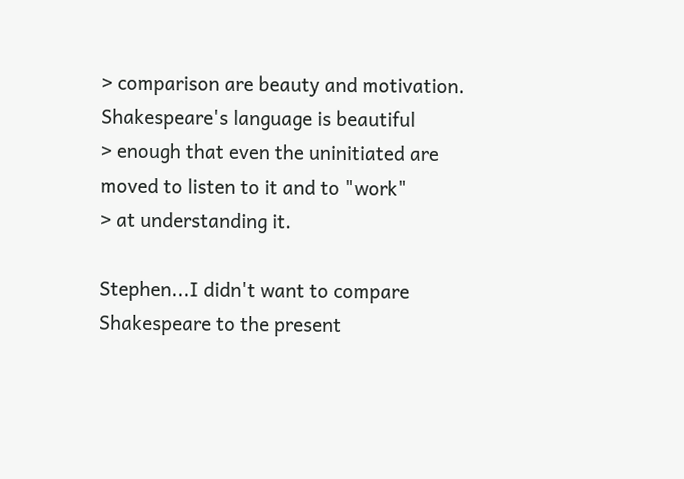> comparison are beauty and motivation. Shakespeare's language is beautiful
> enough that even the uninitiated are moved to listen to it and to "work"
> at understanding it.

Stephen...I didn't want to compare Shakespeare to the present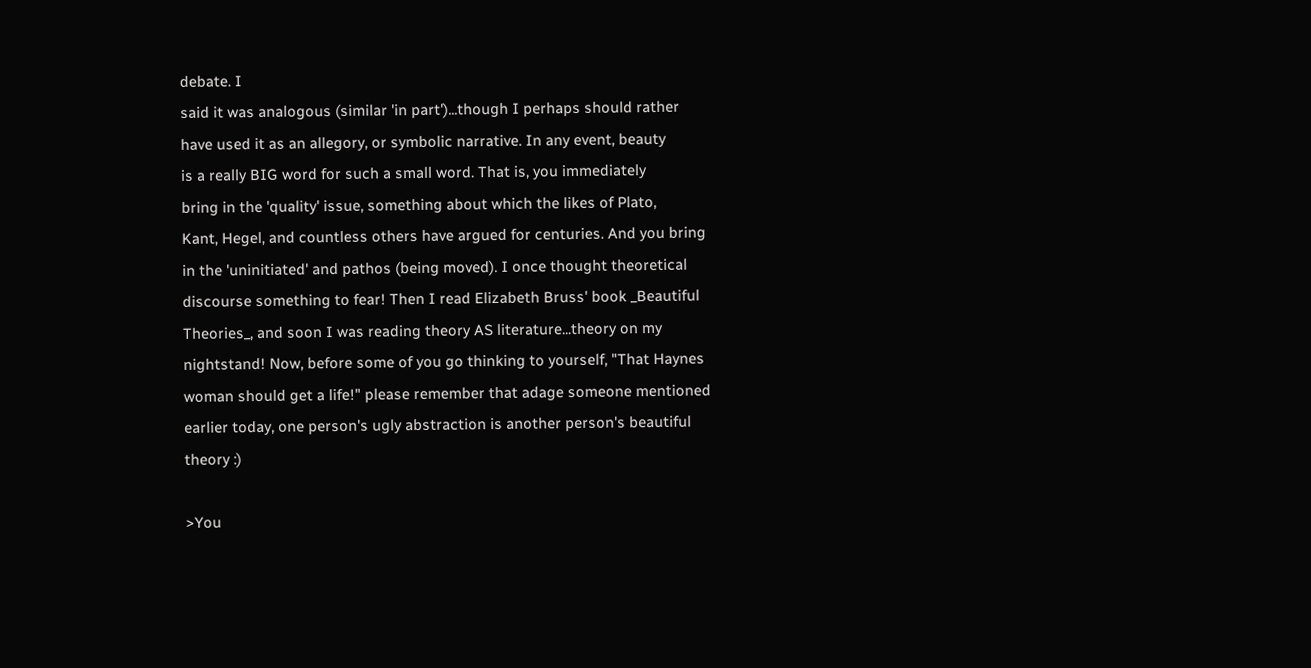debate. I
said it was analogous (similar 'in part')...though I perhaps should rather
have used it as an allegory, or symbolic narrative. In any event, beauty
is a really BIG word for such a small word. That is, you immediately
bring in the 'quality' issue, something about which the likes of Plato,
Kant, Hegel, and countless others have argued for centuries. And you bring
in the 'uninitiated' and pathos (being moved). I once thought theoretical
discourse something to fear! Then I read Elizabeth Bruss' book _Beautiful
Theories_, and soon I was reading theory AS literature...theory on my
nightstand! Now, before some of you go thinking to yourself, "That Haynes
woman should get a life!" please remember that adage someone mentioned
earlier today, one person's ugly abstraction is another person's beautiful
theory :)

>You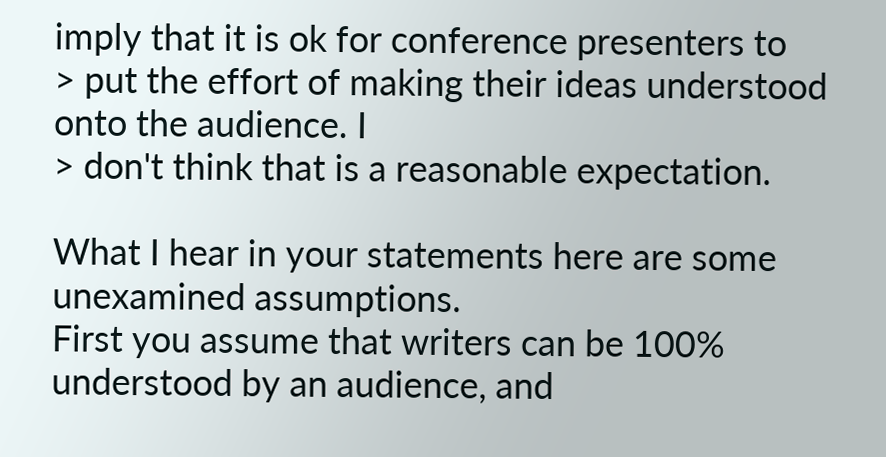imply that it is ok for conference presenters to
> put the effort of making their ideas understood onto the audience. I
> don't think that is a reasonable expectation.

What I hear in your statements here are some unexamined assumptions.
First you assume that writers can be 100% understood by an audience, and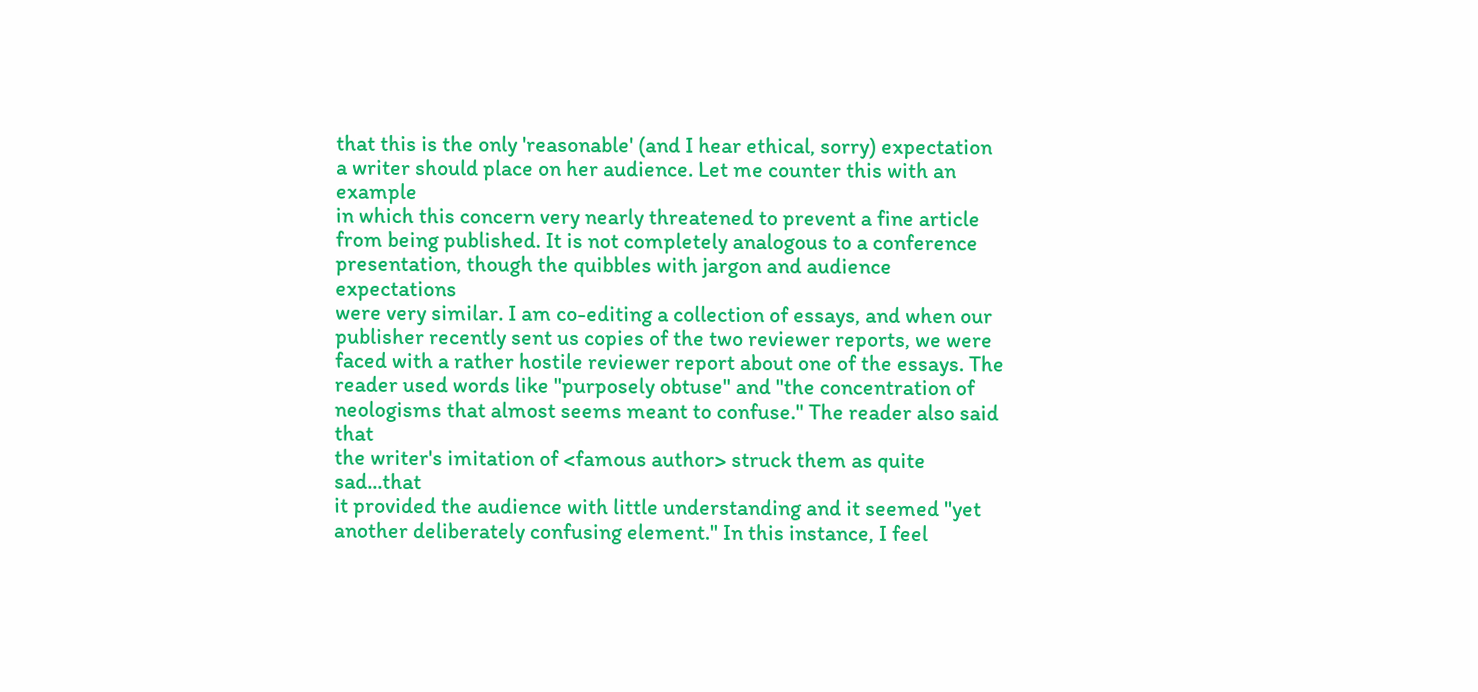that this is the only 'reasonable' (and I hear ethical, sorry) expectation
a writer should place on her audience. Let me counter this with an example
in which this concern very nearly threatened to prevent a fine article
from being published. It is not completely analogous to a conference
presentation, though the quibbles with jargon and audience expectations
were very similar. I am co-editing a collection of essays, and when our
publisher recently sent us copies of the two reviewer reports, we were
faced with a rather hostile reviewer report about one of the essays. The
reader used words like "purposely obtuse" and "the concentration of
neologisms that almost seems meant to confuse." The reader also said that
the writer's imitation of <famous author> struck them as quite sad...that
it provided the audience with little understanding and it seemed "yet
another deliberately confusing element." In this instance, I feel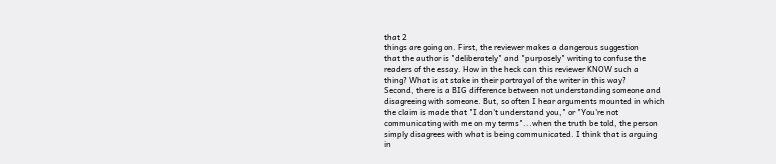that 2
things are going on. First, the reviewer makes a dangerous suggestion
that the author is "deliberately" and "purposely" writing to confuse the
readers of the essay. How in the heck can this reviewer KNOW such a
thing? What is at stake in their portrayal of the writer in this way?
Second, there is a BIG difference between not understanding someone and
disagreeing with someone. But, so often I hear arguments mounted in which
the claim is made that "I don't understand you," or "You're not
communicating with me on my terms"...when the truth be told, the person
simply disagrees with what is being communicated. I think that is arguing
in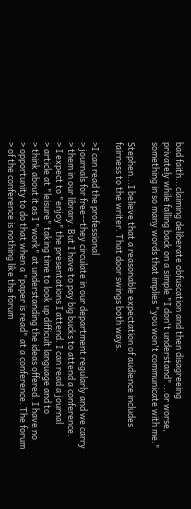bad faith...claiming deliberate obfuscation and then disagreeing
privately while falling back on a simple "I don't understand"...or worse,
something in so many words that implies "you won't communicate with me."

Stephen...I believe that a reasonable expectation of audience includes
fairness to the writer. That door swings both ways.

>I can read the professional
> journals for free--they circulate in our department regularly and we carry
> them in our library. But I have to pay big bucks to attend a conference.
> I expect to "enjoy" the presentations I attend. I can read a journal
> article at "leisure" taking time to look up difficult language and to
> think about it as I "work" at understanding the ideas offered. I have no
> opportunity to do that when a "paper is read" at a conference. The forum
> of the conference is nothing like the forum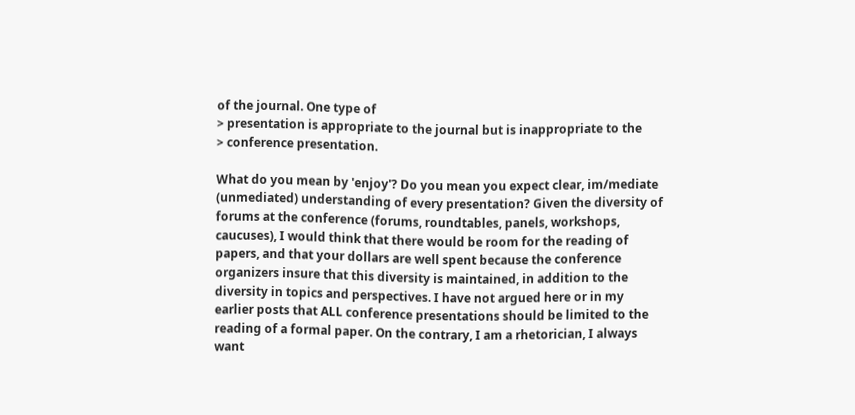of the journal. One type of
> presentation is appropriate to the journal but is inappropriate to the
> conference presentation.

What do you mean by 'enjoy'? Do you mean you expect clear, im/mediate
(unmediated) understanding of every presentation? Given the diversity of
forums at the conference (forums, roundtables, panels, workshops,
caucuses), I would think that there would be room for the reading of
papers, and that your dollars are well spent because the conference
organizers insure that this diversity is maintained, in addition to the
diversity in topics and perspectives. I have not argued here or in my
earlier posts that ALL conference presentations should be limited to the
reading of a formal paper. On the contrary, I am a rhetorician, I always
want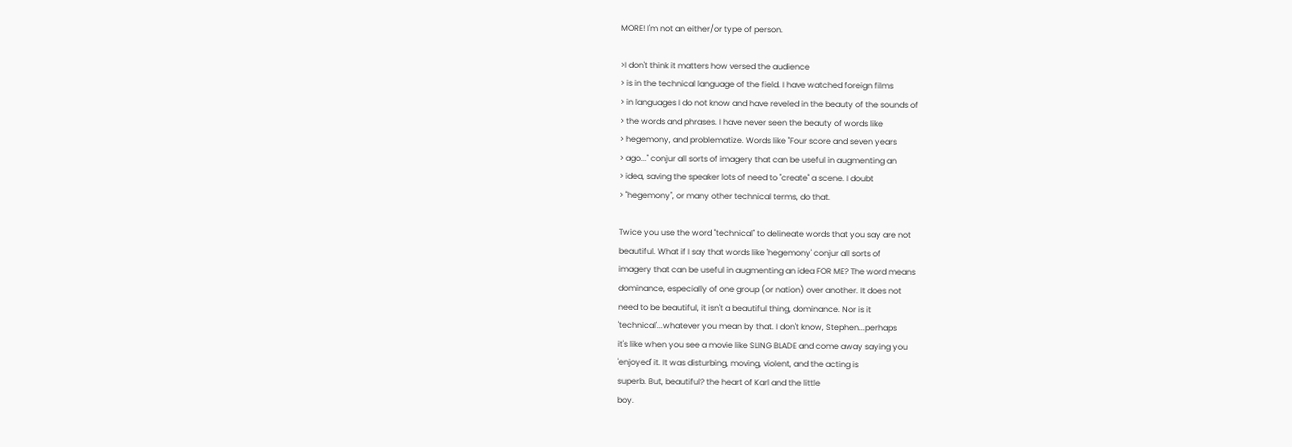MORE! I'm not an either/or type of person.

>I don't think it matters how versed the audience
> is in the technical language of the field. I have watched foreign films
> in languages I do not know and have reveled in the beauty of the sounds of
> the words and phrases. I have never seen the beauty of words like
> hegemony, and problematize. Words like "Four score and seven years
> ago..." conjur all sorts of imagery that can be useful in augmenting an
> idea, saving the speaker lots of need to "create" a scene. I doubt
> "hegemony", or many other technical terms, do that.

Twice you use the word "technical" to delineate words that you say are not
beautiful. What if I say that words like 'hegemony' conjur all sorts of
imagery that can be useful in augmenting an idea FOR ME? The word means
dominance, especially of one group (or nation) over another. It does not
need to be beautiful, it isn't a beautiful thing, dominance. Nor is it
'technical'...whatever you mean by that. I don't know, Stephen...perhaps
it's like when you see a movie like SLING BLADE and come away saying you
'enjoyed' it. It was disturbing, moving, violent, and the acting is
superb. But, beautiful? the heart of Karl and the little
boy.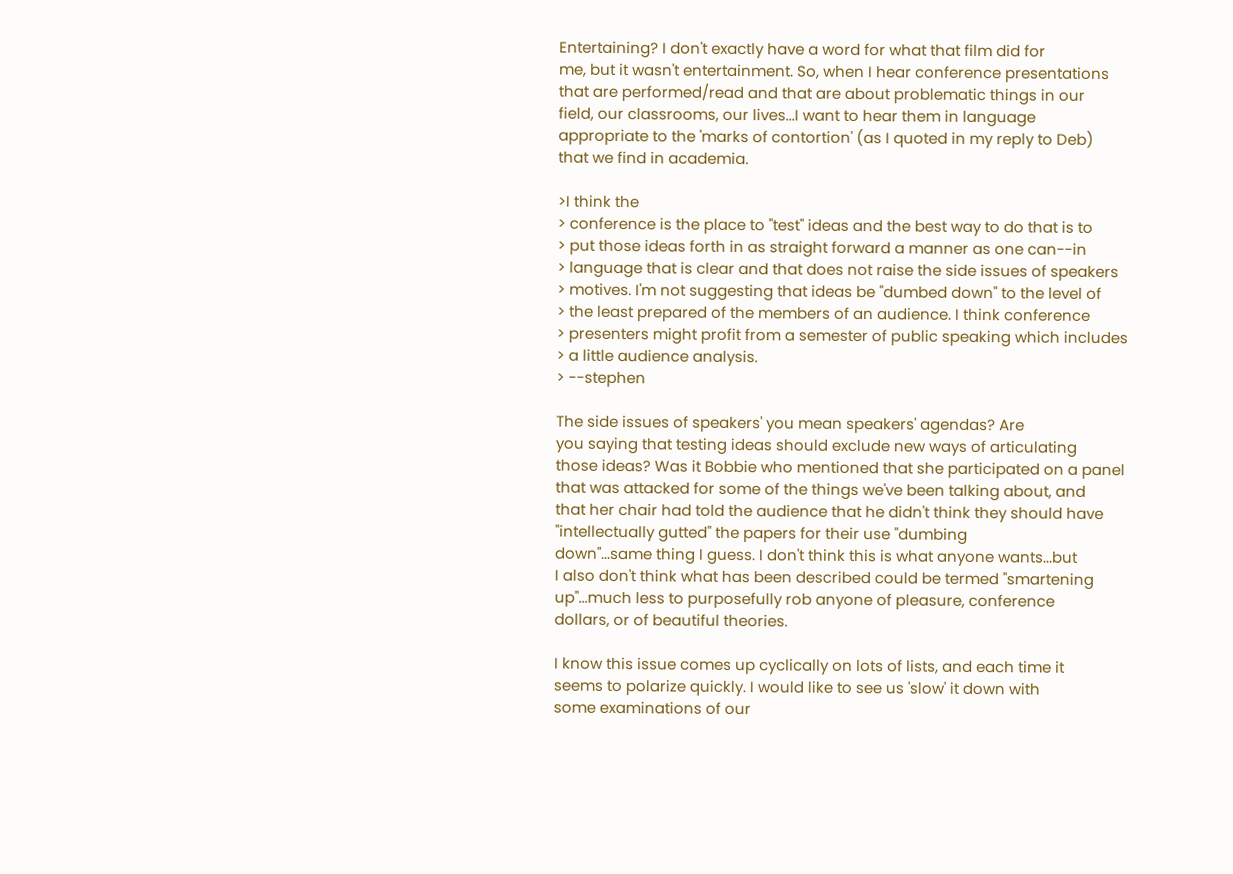Entertaining? I don't exactly have a word for what that film did for
me, but it wasn't entertainment. So, when I hear conference presentations
that are performed/read and that are about problematic things in our
field, our classrooms, our lives...I want to hear them in language
appropriate to the 'marks of contortion' (as I quoted in my reply to Deb)
that we find in academia.

>I think the
> conference is the place to "test" ideas and the best way to do that is to
> put those ideas forth in as straight forward a manner as one can--in
> language that is clear and that does not raise the side issues of speakers
> motives. I'm not suggesting that ideas be "dumbed down" to the level of
> the least prepared of the members of an audience. I think conference
> presenters might profit from a semester of public speaking which includes
> a little audience analysis.
> --stephen

The side issues of speakers' you mean speakers' agendas? Are
you saying that testing ideas should exclude new ways of articulating
those ideas? Was it Bobbie who mentioned that she participated on a panel
that was attacked for some of the things we've been talking about, and
that her chair had told the audience that he didn't think they should have
"intellectually gutted" the papers for their use "dumbing
down"...same thing I guess. I don't think this is what anyone wants...but
I also don't think what has been described could be termed "smartening
up"...much less to purposefully rob anyone of pleasure, conference
dollars, or of beautiful theories.

I know this issue comes up cyclically on lots of lists, and each time it
seems to polarize quickly. I would like to see us 'slow' it down with
some examinations of our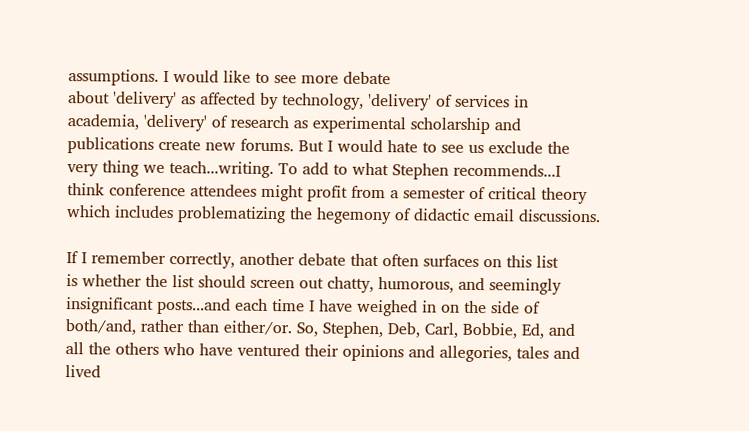assumptions. I would like to see more debate
about 'delivery' as affected by technology, 'delivery' of services in
academia, 'delivery' of research as experimental scholarship and
publications create new forums. But I would hate to see us exclude the
very thing we teach...writing. To add to what Stephen recommends...I
think conference attendees might profit from a semester of critical theory
which includes problematizing the hegemony of didactic email discussions.

If I remember correctly, another debate that often surfaces on this list
is whether the list should screen out chatty, humorous, and seemingly
insignificant posts...and each time I have weighed in on the side of
both/and, rather than either/or. So, Stephen, Deb, Carl, Bobbie, Ed, and
all the others who have ventured their opinions and allegories, tales and
lived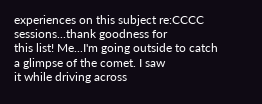experiences on this subject re:CCCC sessions...thank goodness for
this list! Me...I'm going outside to catch a glimpse of the comet. I saw
it while driving across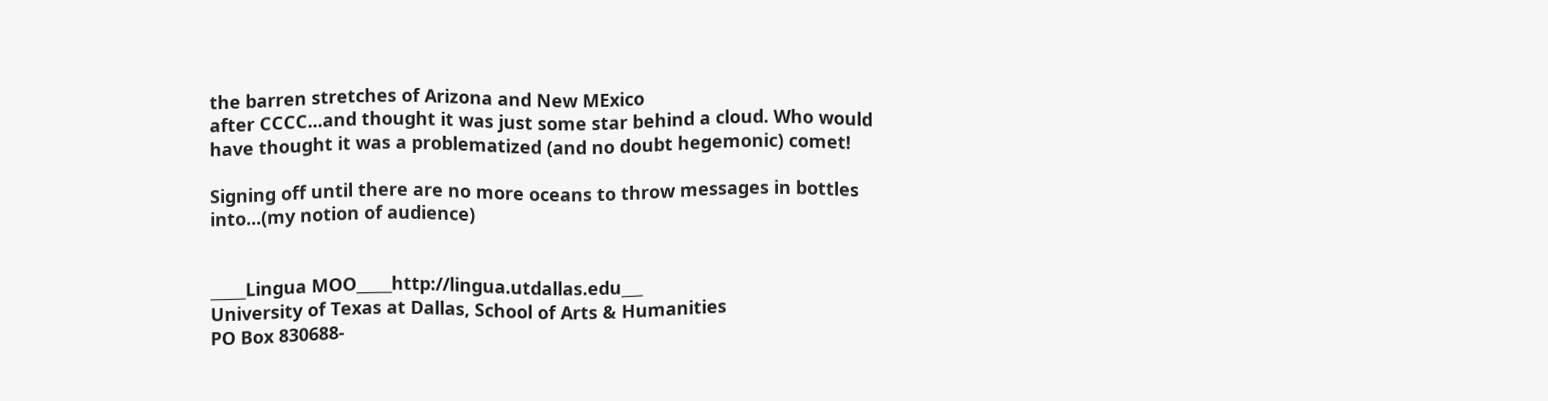the barren stretches of Arizona and New MExico
after CCCC...and thought it was just some star behind a cloud. Who would
have thought it was a problematized (and no doubt hegemonic) comet!

Signing off until there are no more oceans to throw messages in bottles
into...(my notion of audience)


_____Lingua MOO_____http://lingua.utdallas.edu___
University of Texas at Dallas, School of Arts & Humanities
PO Box 830688-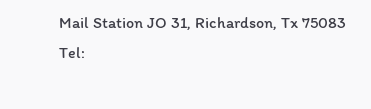Mail Station JO 31, Richardson, Tx 75083
Tel: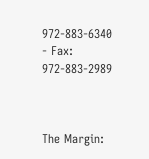972-883-6340 - Fax: 972-883-2989



The Margin: